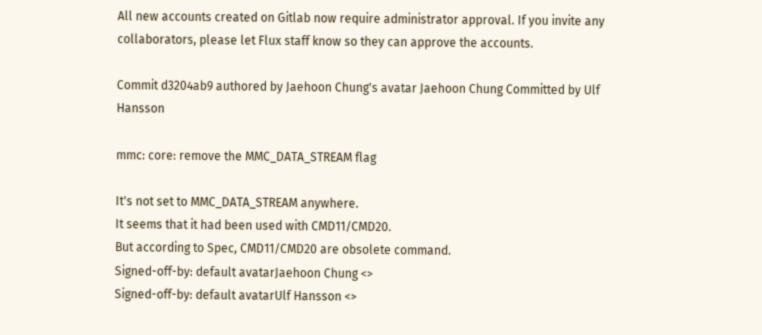All new accounts created on Gitlab now require administrator approval. If you invite any collaborators, please let Flux staff know so they can approve the accounts.

Commit d3204ab9 authored by Jaehoon Chung's avatar Jaehoon Chung Committed by Ulf Hansson

mmc: core: remove the MMC_DATA_STREAM flag

It's not set to MMC_DATA_STREAM anywhere.
It seems that it had been used with CMD11/CMD20.
But according to Spec, CMD11/CMD20 are obsolete command.
Signed-off-by: default avatarJaehoon Chung <>
Signed-off-by: default avatarUlf Hansson <>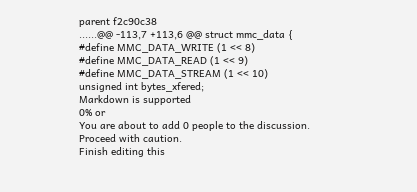parent f2c90c38
......@@ -113,7 +113,6 @@ struct mmc_data {
#define MMC_DATA_WRITE (1 << 8)
#define MMC_DATA_READ (1 << 9)
#define MMC_DATA_STREAM (1 << 10)
unsigned int bytes_xfered;
Markdown is supported
0% or
You are about to add 0 people to the discussion. Proceed with caution.
Finish editing this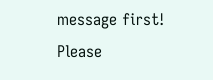message first!
Please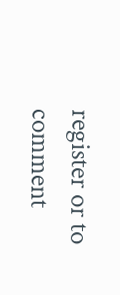register or to comment